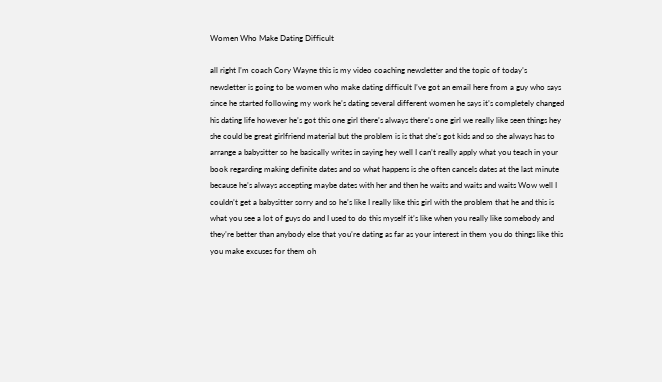Women Who Make Dating Difficult

all right I’m coach Cory Wayne this is my video coaching newsletter and the topic of today’s newsletter is going to be women who make dating difficult I’ve got an email here from a guy who says since he started following my work he’s dating several different women he says it’s completely changed his dating life however he’s got this one girl there’s always there’s one girl we really like seen things hey she could be great girlfriend material but the problem is is that she’s got kids and so she always has to arrange a babysitter so he basically writes in saying hey well I can’t really apply what you teach in your book regarding making definite dates and so what happens is she often cancels dates at the last minute because he’s always accepting maybe dates with her and then he waits and waits and waits Wow well I couldn’t get a babysitter sorry and so he’s like I really like this girl with the problem that he and this is what you see a lot of guys do and I used to do this myself it’s like when you really like somebody and they’re better than anybody else that you’re dating as far as your interest in them you do things like this you make excuses for them oh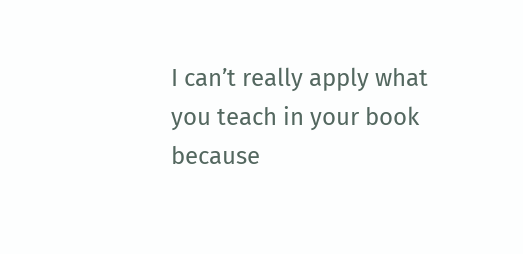I can’t really apply what you teach in your book because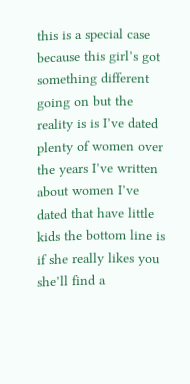this is a special case because this girl’s got something different going on but the reality is is I’ve dated plenty of women over the years I’ve written about women I’ve dated that have little kids the bottom line is if she really likes you she’ll find a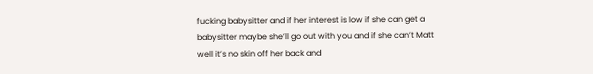fucking babysitter and if her interest is low if she can get a babysitter maybe she’ll go out with you and if she can’t Matt well it’s no skin off her back and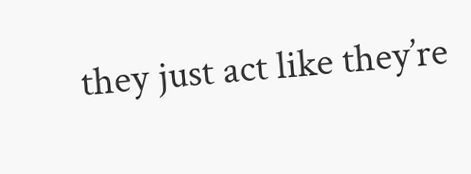they just act like they’re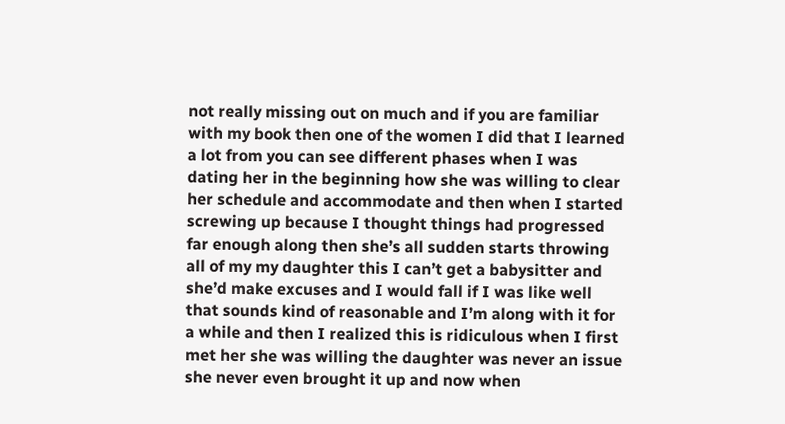not really missing out on much and if you are familiar with my book then one of the women I did that I learned a lot from you can see different phases when I was dating her in the beginning how she was willing to clear her schedule and accommodate and then when I started screwing up because I thought things had progressed far enough along then she’s all sudden starts throwing all of my my daughter this I can’t get a babysitter and she’d make excuses and I would fall if I was like well that sounds kind of reasonable and I’m along with it for a while and then I realized this is ridiculous when I first met her she was willing the daughter was never an issue she never even brought it up and now when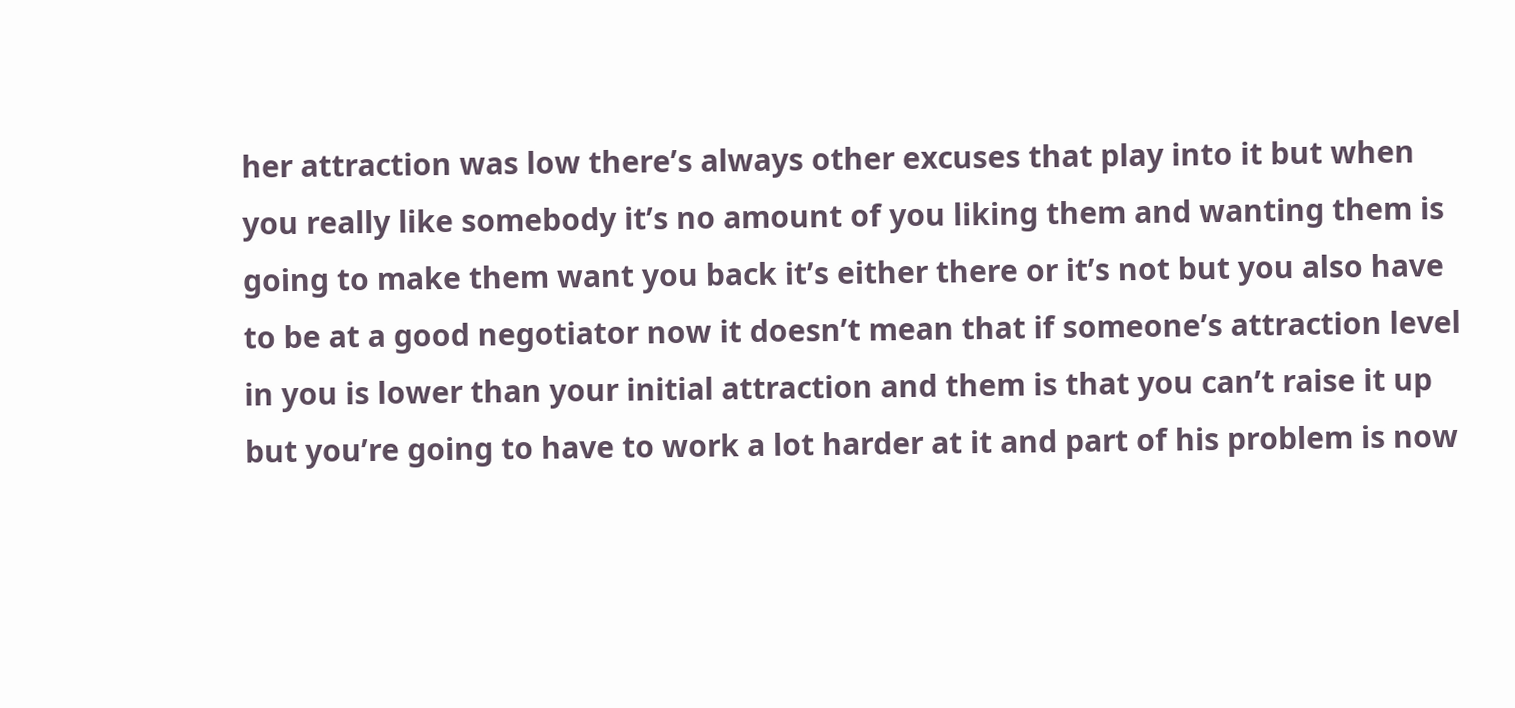her attraction was low there’s always other excuses that play into it but when you really like somebody it’s no amount of you liking them and wanting them is going to make them want you back it’s either there or it’s not but you also have to be at a good negotiator now it doesn’t mean that if someone’s attraction level in you is lower than your initial attraction and them is that you can’t raise it up but you’re going to have to work a lot harder at it and part of his problem is now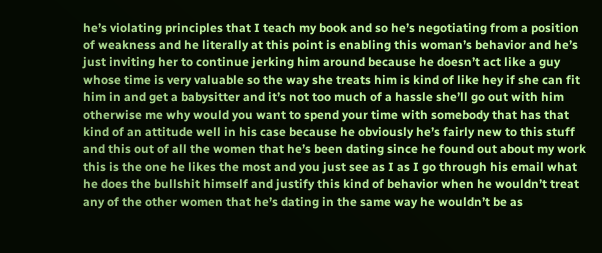he’s violating principles that I teach my book and so he’s negotiating from a position of weakness and he literally at this point is enabling this woman’s behavior and he’s just inviting her to continue jerking him around because he doesn’t act like a guy whose time is very valuable so the way she treats him is kind of like hey if she can fit him in and get a babysitter and it’s not too much of a hassle she’ll go out with him otherwise me why would you want to spend your time with somebody that has that kind of an attitude well in his case because he obviously he’s fairly new to this stuff and this out of all the women that he’s been dating since he found out about my work this is the one he likes the most and you just see as I as I go through his email what he does the bullshit himself and justify this kind of behavior when he wouldn’t treat any of the other women that he’s dating in the same way he wouldn’t be as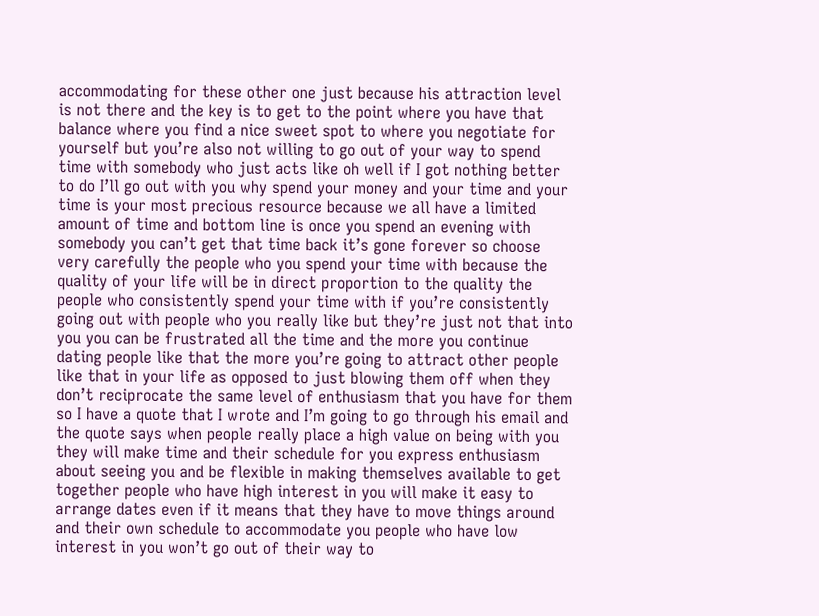accommodating for these other one just because his attraction level is not there and the key is to get to the point where you have that balance where you find a nice sweet spot to where you negotiate for yourself but you’re also not willing to go out of your way to spend time with somebody who just acts like oh well if I got nothing better to do I’ll go out with you why spend your money and your time and your time is your most precious resource because we all have a limited amount of time and bottom line is once you spend an evening with somebody you can’t get that time back it’s gone forever so choose very carefully the people who you spend your time with because the quality of your life will be in direct proportion to the quality the people who consistently spend your time with if you’re consistently going out with people who you really like but they’re just not that into you you can be frustrated all the time and the more you continue dating people like that the more you’re going to attract other people like that in your life as opposed to just blowing them off when they don’t reciprocate the same level of enthusiasm that you have for them so I have a quote that I wrote and I’m going to go through his email and the quote says when people really place a high value on being with you they will make time and their schedule for you express enthusiasm about seeing you and be flexible in making themselves available to get together people who have high interest in you will make it easy to arrange dates even if it means that they have to move things around and their own schedule to accommodate you people who have low interest in you won’t go out of their way to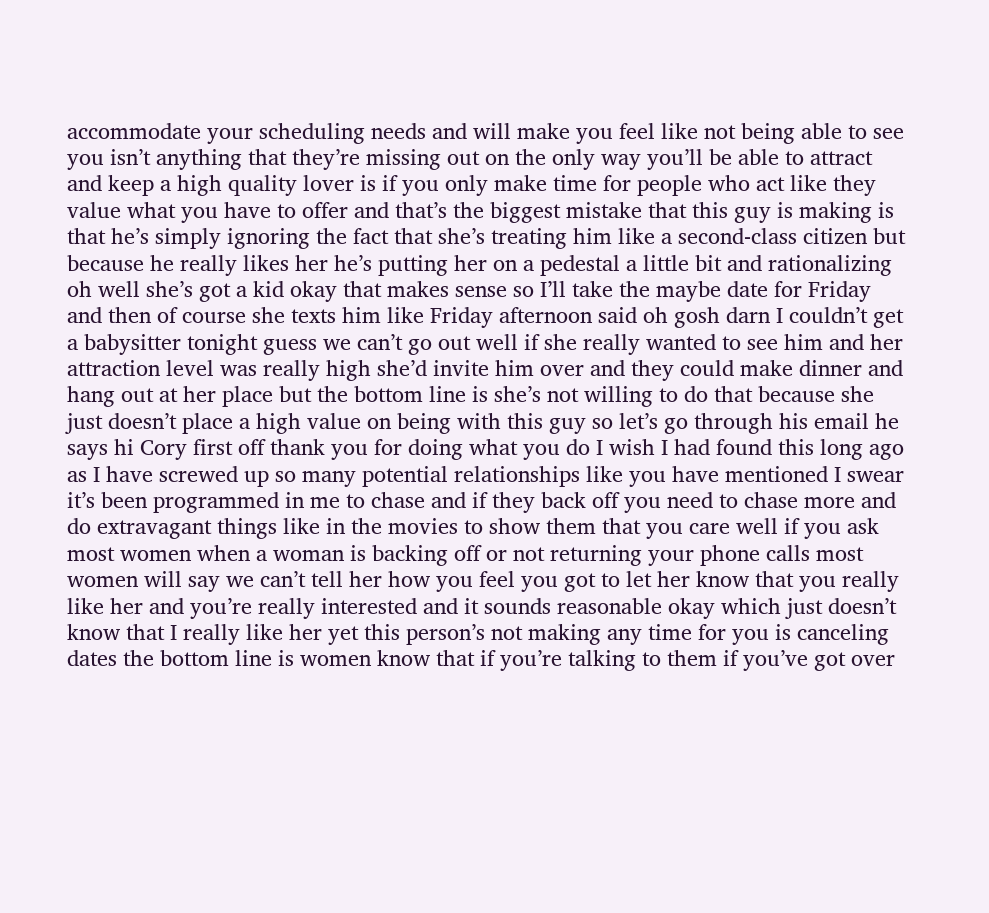accommodate your scheduling needs and will make you feel like not being able to see you isn’t anything that they’re missing out on the only way you’ll be able to attract and keep a high quality lover is if you only make time for people who act like they value what you have to offer and that’s the biggest mistake that this guy is making is that he’s simply ignoring the fact that she’s treating him like a second-class citizen but because he really likes her he’s putting her on a pedestal a little bit and rationalizing oh well she’s got a kid okay that makes sense so I’ll take the maybe date for Friday and then of course she texts him like Friday afternoon said oh gosh darn I couldn’t get a babysitter tonight guess we can’t go out well if she really wanted to see him and her attraction level was really high she’d invite him over and they could make dinner and hang out at her place but the bottom line is she’s not willing to do that because she just doesn’t place a high value on being with this guy so let’s go through his email he says hi Cory first off thank you for doing what you do I wish I had found this long ago as I have screwed up so many potential relationships like you have mentioned I swear it’s been programmed in me to chase and if they back off you need to chase more and do extravagant things like in the movies to show them that you care well if you ask most women when a woman is backing off or not returning your phone calls most women will say we can’t tell her how you feel you got to let her know that you really like her and you’re really interested and it sounds reasonable okay which just doesn’t know that I really like her yet this person’s not making any time for you is canceling dates the bottom line is women know that if you’re talking to them if you’ve got over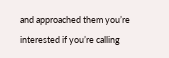and approached them you’re interested if you’re calling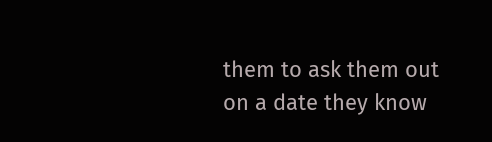them to ask them out on a date they know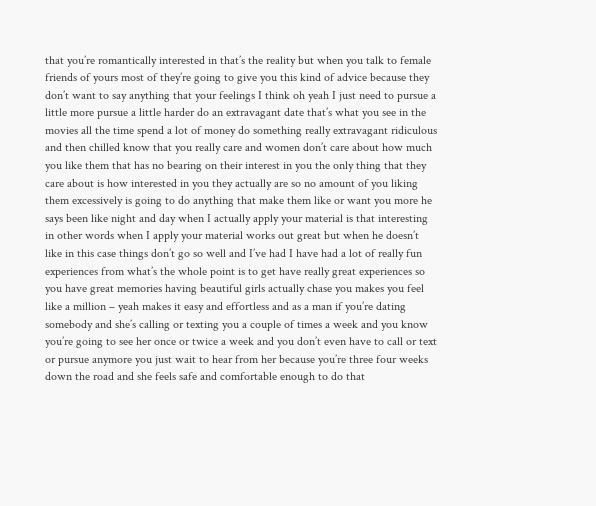that you’re romantically interested in that’s the reality but when you talk to female friends of yours most of they’re going to give you this kind of advice because they don’t want to say anything that your feelings I think oh yeah I just need to pursue a little more pursue a little harder do an extravagant date that’s what you see in the movies all the time spend a lot of money do something really extravagant ridiculous and then chilled know that you really care and women don’t care about how much you like them that has no bearing on their interest in you the only thing that they care about is how interested in you they actually are so no amount of you liking them excessively is going to do anything that make them like or want you more he says been like night and day when I actually apply your material is that interesting in other words when I apply your material works out great but when he doesn’t like in this case things don’t go so well and I’ve had I have had a lot of really fun experiences from what’s the whole point is to get have really great experiences so you have great memories having beautiful girls actually chase you makes you feel like a million – yeah makes it easy and effortless and as a man if you’re dating somebody and she’s calling or texting you a couple of times a week and you know you’re going to see her once or twice a week and you don’t even have to call or text or pursue anymore you just wait to hear from her because you’re three four weeks down the road and she feels safe and comfortable enough to do that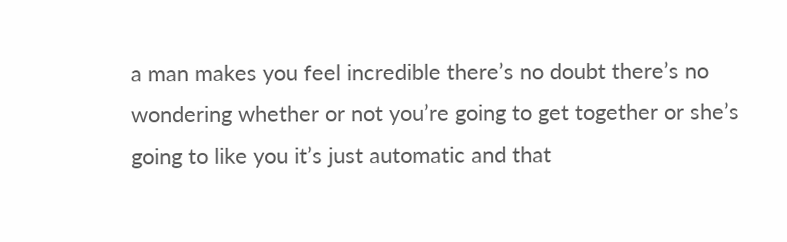a man makes you feel incredible there’s no doubt there’s no wondering whether or not you’re going to get together or she’s going to like you it’s just automatic and that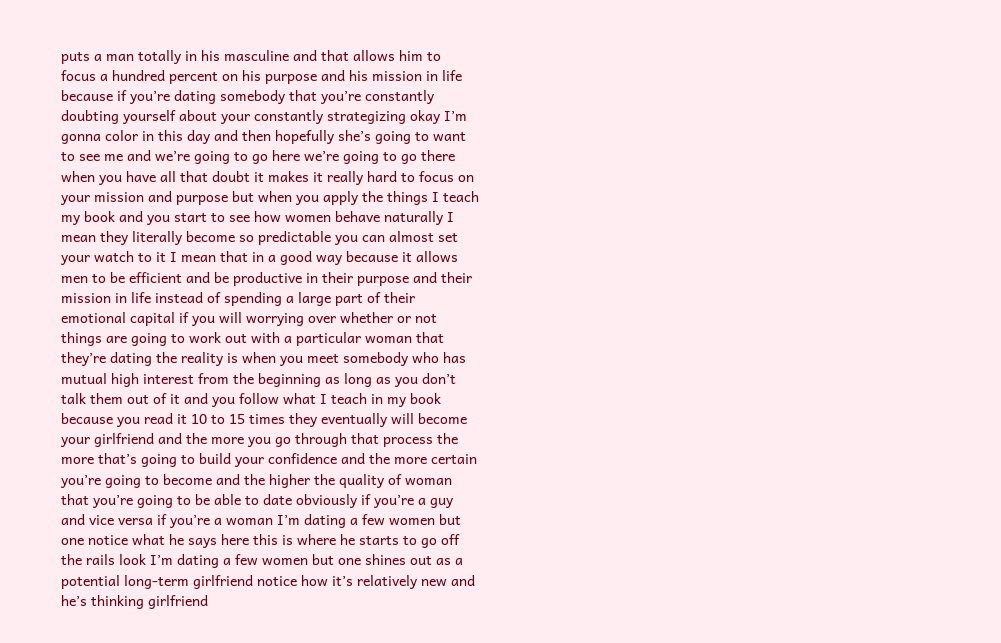puts a man totally in his masculine and that allows him to focus a hundred percent on his purpose and his mission in life because if you’re dating somebody that you’re constantly doubting yourself about your constantly strategizing okay I’m gonna color in this day and then hopefully she’s going to want to see me and we’re going to go here we’re going to go there when you have all that doubt it makes it really hard to focus on your mission and purpose but when you apply the things I teach my book and you start to see how women behave naturally I mean they literally become so predictable you can almost set your watch to it I mean that in a good way because it allows men to be efficient and be productive in their purpose and their mission in life instead of spending a large part of their emotional capital if you will worrying over whether or not things are going to work out with a particular woman that they’re dating the reality is when you meet somebody who has mutual high interest from the beginning as long as you don’t talk them out of it and you follow what I teach in my book because you read it 10 to 15 times they eventually will become your girlfriend and the more you go through that process the more that’s going to build your confidence and the more certain you’re going to become and the higher the quality of woman that you’re going to be able to date obviously if you’re a guy and vice versa if you’re a woman I’m dating a few women but one notice what he says here this is where he starts to go off the rails look I’m dating a few women but one shines out as a potential long-term girlfriend notice how it’s relatively new and he’s thinking girlfriend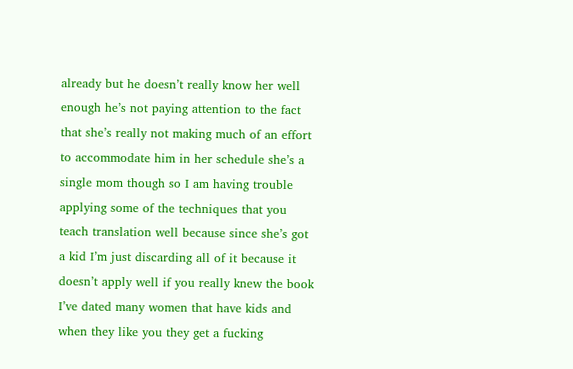already but he doesn’t really know her well enough he’s not paying attention to the fact that she’s really not making much of an effort to accommodate him in her schedule she’s a single mom though so I am having trouble applying some of the techniques that you teach translation well because since she’s got a kid I’m just discarding all of it because it doesn’t apply well if you really knew the book I’ve dated many women that have kids and when they like you they get a fucking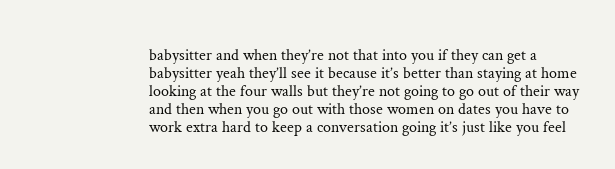babysitter and when they’re not that into you if they can get a babysitter yeah they’ll see it because it’s better than staying at home looking at the four walls but they’re not going to go out of their way and then when you go out with those women on dates you have to work extra hard to keep a conversation going it’s just like you feel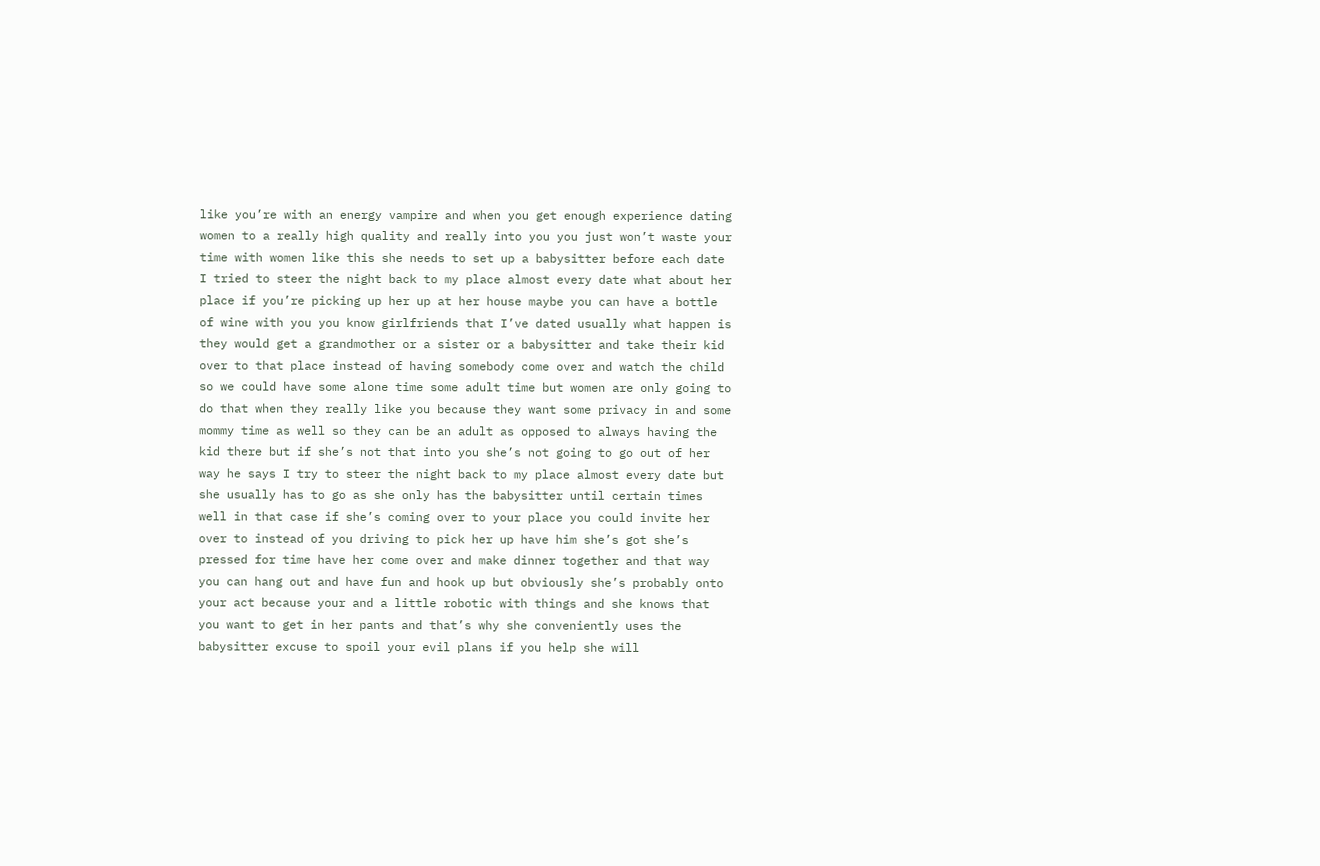like you’re with an energy vampire and when you get enough experience dating women to a really high quality and really into you you just won’t waste your time with women like this she needs to set up a babysitter before each date I tried to steer the night back to my place almost every date what about her place if you’re picking up her up at her house maybe you can have a bottle of wine with you you know girlfriends that I’ve dated usually what happen is they would get a grandmother or a sister or a babysitter and take their kid over to that place instead of having somebody come over and watch the child so we could have some alone time some adult time but women are only going to do that when they really like you because they want some privacy in and some mommy time as well so they can be an adult as opposed to always having the kid there but if she’s not that into you she’s not going to go out of her way he says I try to steer the night back to my place almost every date but she usually has to go as she only has the babysitter until certain times well in that case if she’s coming over to your place you could invite her over to instead of you driving to pick her up have him she’s got she’s pressed for time have her come over and make dinner together and that way you can hang out and have fun and hook up but obviously she’s probably onto your act because your and a little robotic with things and she knows that you want to get in her pants and that’s why she conveniently uses the babysitter excuse to spoil your evil plans if you help she will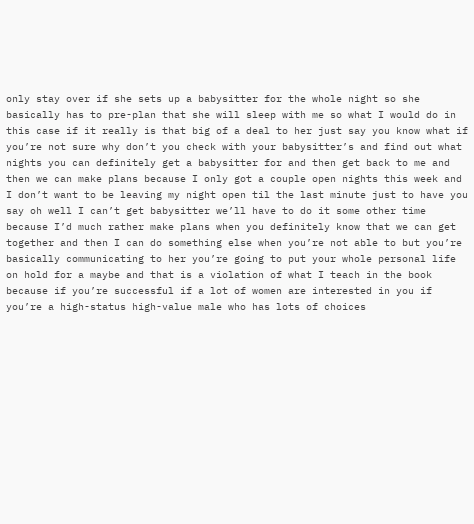only stay over if she sets up a babysitter for the whole night so she basically has to pre-plan that she will sleep with me so what I would do in this case if it really is that big of a deal to her just say you know what if you’re not sure why don’t you check with your babysitter’s and find out what nights you can definitely get a babysitter for and then get back to me and then we can make plans because I only got a couple open nights this week and I don’t want to be leaving my night open til the last minute just to have you say oh well I can’t get babysitter we’ll have to do it some other time because I’d much rather make plans when you definitely know that we can get together and then I can do something else when you’re not able to but you’re basically communicating to her you’re going to put your whole personal life on hold for a maybe and that is a violation of what I teach in the book because if you’re successful if a lot of women are interested in you if you’re a high-status high-value male who has lots of choices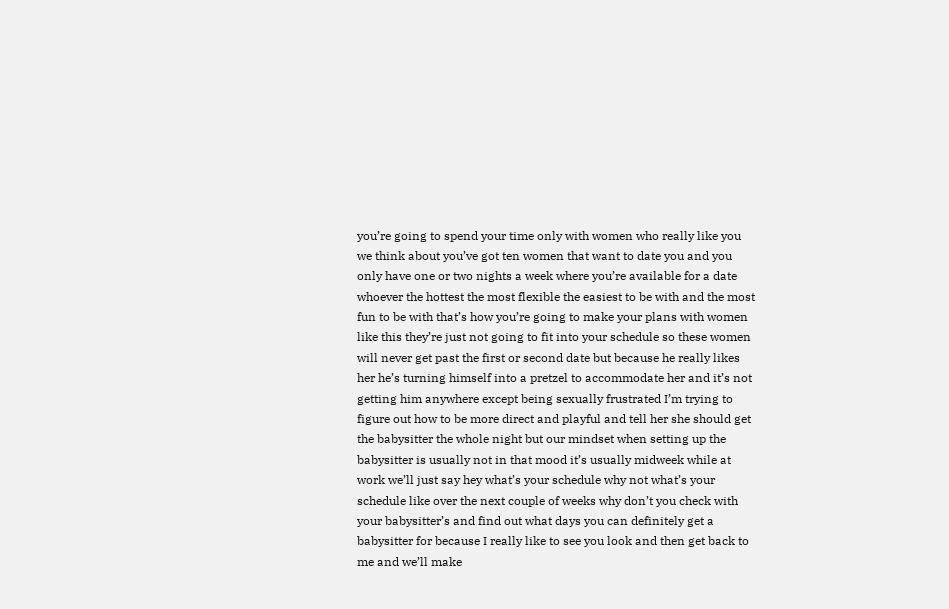you’re going to spend your time only with women who really like you we think about you’ve got ten women that want to date you and you only have one or two nights a week where you’re available for a date whoever the hottest the most flexible the easiest to be with and the most fun to be with that’s how you’re going to make your plans with women like this they’re just not going to fit into your schedule so these women will never get past the first or second date but because he really likes her he’s turning himself into a pretzel to accommodate her and it’s not getting him anywhere except being sexually frustrated I’m trying to figure out how to be more direct and playful and tell her she should get the babysitter the whole night but our mindset when setting up the babysitter is usually not in that mood it’s usually midweek while at work we’ll just say hey what’s your schedule why not what’s your schedule like over the next couple of weeks why don’t you check with your babysitter’s and find out what days you can definitely get a babysitter for because I really like to see you look and then get back to me and we’ll make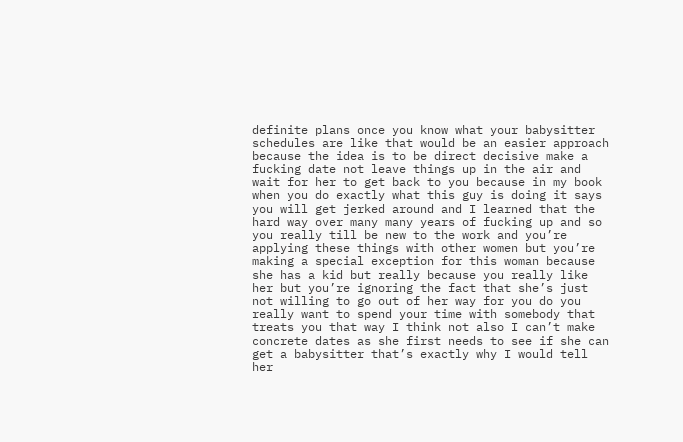definite plans once you know what your babysitter schedules are like that would be an easier approach because the idea is to be direct decisive make a fucking date not leave things up in the air and wait for her to get back to you because in my book when you do exactly what this guy is doing it says you will get jerked around and I learned that the hard way over many many years of fucking up and so you really till be new to the work and you’re applying these things with other women but you’re making a special exception for this woman because she has a kid but really because you really like her but you’re ignoring the fact that she’s just not willing to go out of her way for you do you really want to spend your time with somebody that treats you that way I think not also I can’t make concrete dates as she first needs to see if she can get a babysitter that’s exactly why I would tell her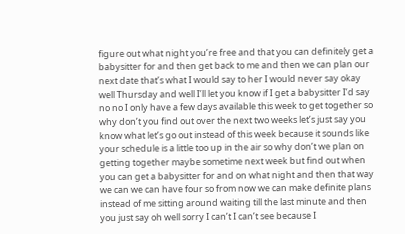figure out what night you’re free and that you can definitely get a babysitter for and then get back to me and then we can plan our next date that’s what I would say to her I would never say okay well Thursday and well I’ll let you know if I get a babysitter I’d say no no I only have a few days available this week to get together so why don’t you find out over the next two weeks let’s just say you know what let’s go out instead of this week because it sounds like your schedule is a little too up in the air so why don’t we plan on getting together maybe sometime next week but find out when you can get a babysitter for and on what night and then that way we can we can have four so from now we can make definite plans instead of me sitting around waiting till the last minute and then you just say oh well sorry I can’t I can’t see because I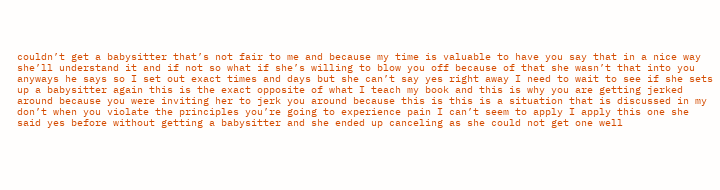couldn’t get a babysitter that’s not fair to me and because my time is valuable to have you say that in a nice way she’ll understand it and if not so what if she’s willing to blow you off because of that she wasn’t that into you anyways he says so I set out exact times and days but she can’t say yes right away I need to wait to see if she sets up a babysitter again this is the exact opposite of what I teach my book and this is why you are getting jerked around because you were inviting her to jerk you around because this is this is a situation that is discussed in my don’t when you violate the principles you’re going to experience pain I can’t seem to apply I apply this one she said yes before without getting a babysitter and she ended up canceling as she could not get one well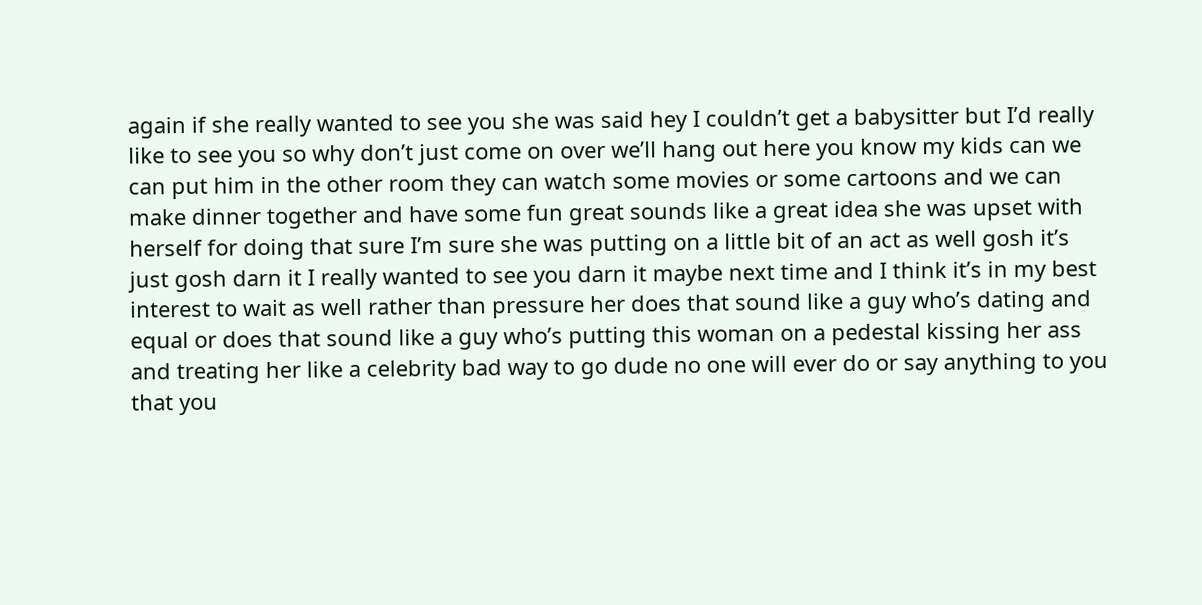again if she really wanted to see you she was said hey I couldn’t get a babysitter but I’d really like to see you so why don’t just come on over we’ll hang out here you know my kids can we can put him in the other room they can watch some movies or some cartoons and we can make dinner together and have some fun great sounds like a great idea she was upset with herself for doing that sure I’m sure she was putting on a little bit of an act as well gosh it’s just gosh darn it I really wanted to see you darn it maybe next time and I think it’s in my best interest to wait as well rather than pressure her does that sound like a guy who’s dating and equal or does that sound like a guy who’s putting this woman on a pedestal kissing her ass and treating her like a celebrity bad way to go dude no one will ever do or say anything to you that you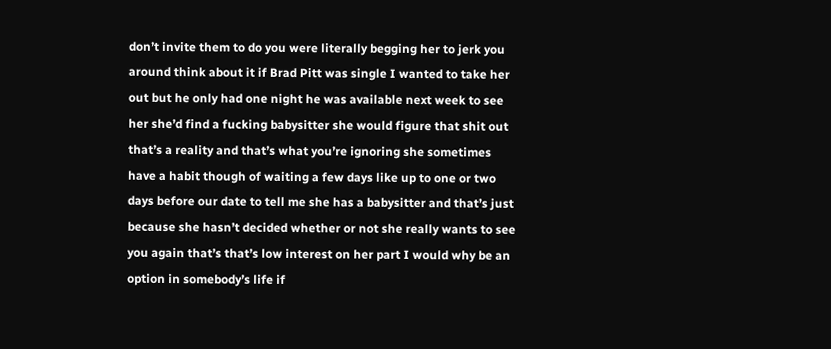don’t invite them to do you were literally begging her to jerk you around think about it if Brad Pitt was single I wanted to take her out but he only had one night he was available next week to see her she’d find a fucking babysitter she would figure that shit out that’s a reality and that’s what you’re ignoring she sometimes have a habit though of waiting a few days like up to one or two days before our date to tell me she has a babysitter and that’s just because she hasn’t decided whether or not she really wants to see you again that’s that’s low interest on her part I would why be an option in somebody’s life if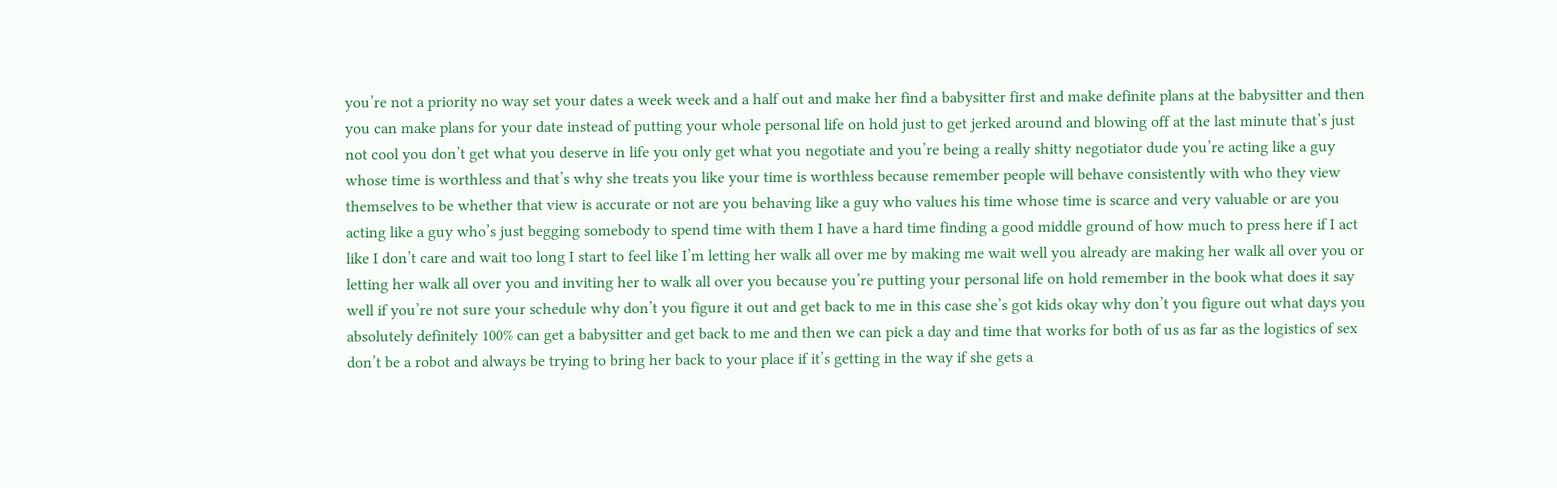you’re not a priority no way set your dates a week week and a half out and make her find a babysitter first and make definite plans at the babysitter and then you can make plans for your date instead of putting your whole personal life on hold just to get jerked around and blowing off at the last minute that’s just not cool you don’t get what you deserve in life you only get what you negotiate and you’re being a really shitty negotiator dude you’re acting like a guy whose time is worthless and that’s why she treats you like your time is worthless because remember people will behave consistently with who they view themselves to be whether that view is accurate or not are you behaving like a guy who values his time whose time is scarce and very valuable or are you acting like a guy who’s just begging somebody to spend time with them I have a hard time finding a good middle ground of how much to press here if I act like I don’t care and wait too long I start to feel like I’m letting her walk all over me by making me wait well you already are making her walk all over you or letting her walk all over you and inviting her to walk all over you because you’re putting your personal life on hold remember in the book what does it say well if you’re not sure your schedule why don’t you figure it out and get back to me in this case she’s got kids okay why don’t you figure out what days you absolutely definitely 100% can get a babysitter and get back to me and then we can pick a day and time that works for both of us as far as the logistics of sex don’t be a robot and always be trying to bring her back to your place if it’s getting in the way if she gets a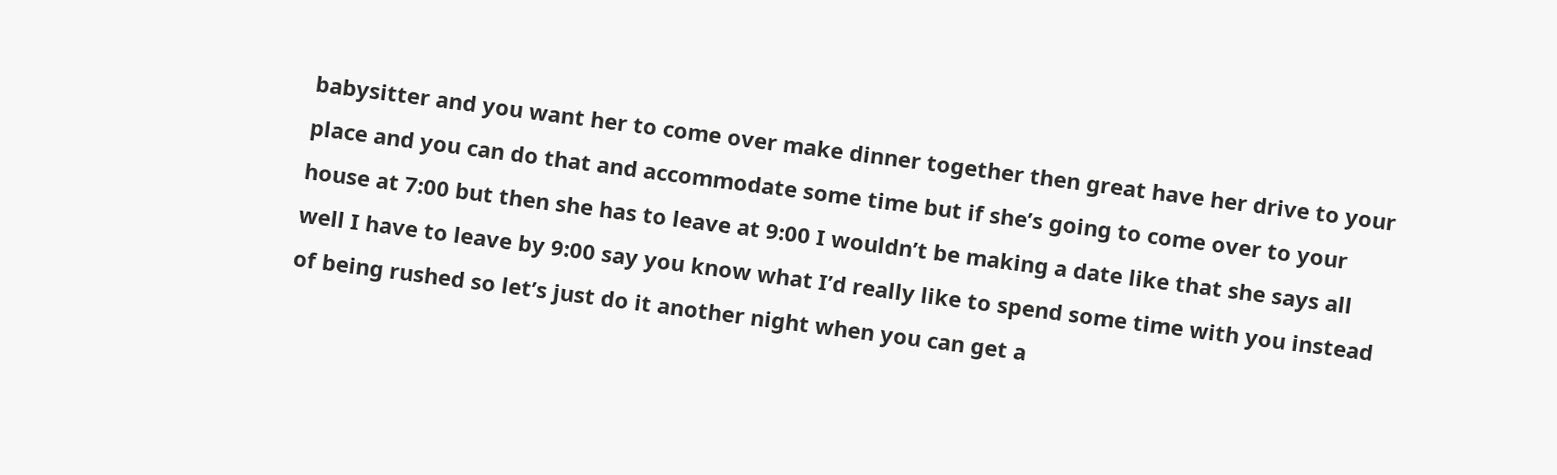babysitter and you want her to come over make dinner together then great have her drive to your place and you can do that and accommodate some time but if she’s going to come over to your house at 7:00 but then she has to leave at 9:00 I wouldn’t be making a date like that she says all well I have to leave by 9:00 say you know what I’d really like to spend some time with you instead of being rushed so let’s just do it another night when you can get a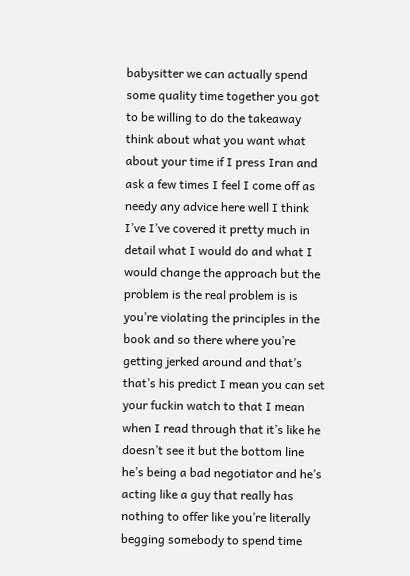babysitter we can actually spend some quality time together you got to be willing to do the takeaway think about what you want what about your time if I press Iran and ask a few times I feel I come off as needy any advice here well I think I’ve I’ve covered it pretty much in detail what I would do and what I would change the approach but the problem is the real problem is is you’re violating the principles in the book and so there where you’re getting jerked around and that’s that’s his predict I mean you can set your fuckin watch to that I mean when I read through that it’s like he doesn’t see it but the bottom line he’s being a bad negotiator and he’s acting like a guy that really has nothing to offer like you’re literally begging somebody to spend time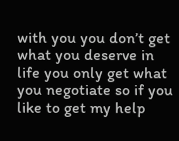with you you don’t get what you deserve in life you only get what you negotiate so if you like to get my help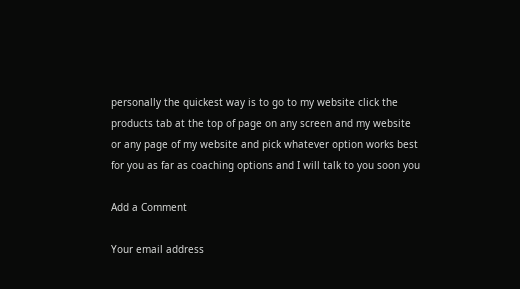personally the quickest way is to go to my website click the products tab at the top of page on any screen and my website or any page of my website and pick whatever option works best for you as far as coaching options and I will talk to you soon you

Add a Comment

Your email address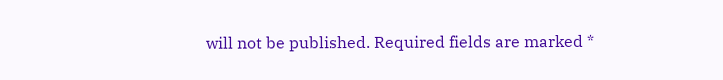will not be published. Required fields are marked *